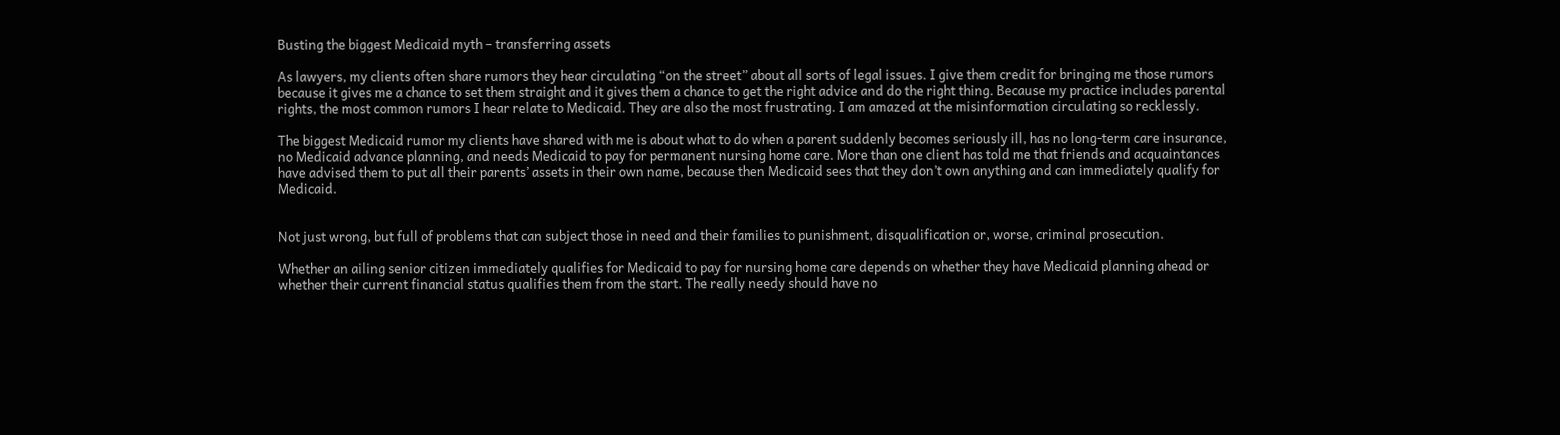Busting the biggest Medicaid myth – transferring assets

As lawyers, my clients often share rumors they hear circulating “on the street” about all sorts of legal issues. I give them credit for bringing me those rumors because it gives me a chance to set them straight and it gives them a chance to get the right advice and do the right thing. Because my practice includes parental rights, the most common rumors I hear relate to Medicaid. They are also the most frustrating. I am amazed at the misinformation circulating so recklessly.

The biggest Medicaid rumor my clients have shared with me is about what to do when a parent suddenly becomes seriously ill, has no long-term care insurance, no Medicaid advance planning, and needs Medicaid to pay for permanent nursing home care. More than one client has told me that friends and acquaintances have advised them to put all their parents’ assets in their own name, because then Medicaid sees that they don’t own anything and can immediately qualify for Medicaid.


Not just wrong, but full of problems that can subject those in need and their families to punishment, disqualification or, worse, criminal prosecution.

Whether an ailing senior citizen immediately qualifies for Medicaid to pay for nursing home care depends on whether they have Medicaid planning ahead or whether their current financial status qualifies them from the start. The really needy should have no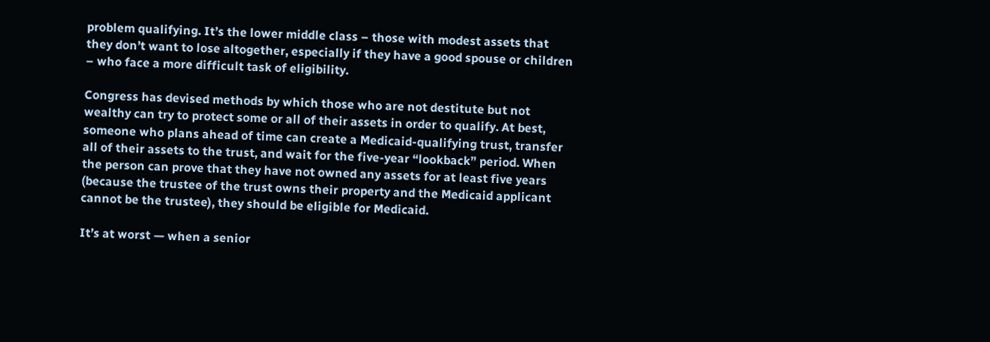problem qualifying. It’s the lower middle class – those with modest assets that they don’t want to lose altogether, especially if they have a good spouse or children – who face a more difficult task of eligibility.

Congress has devised methods by which those who are not destitute but not wealthy can try to protect some or all of their assets in order to qualify. At best, someone who plans ahead of time can create a Medicaid-qualifying trust, transfer all of their assets to the trust, and wait for the five-year “lookback” period. When the person can prove that they have not owned any assets for at least five years (because the trustee of the trust owns their property and the Medicaid applicant cannot be the trustee), they should be eligible for Medicaid.

It’s at worst — when a senior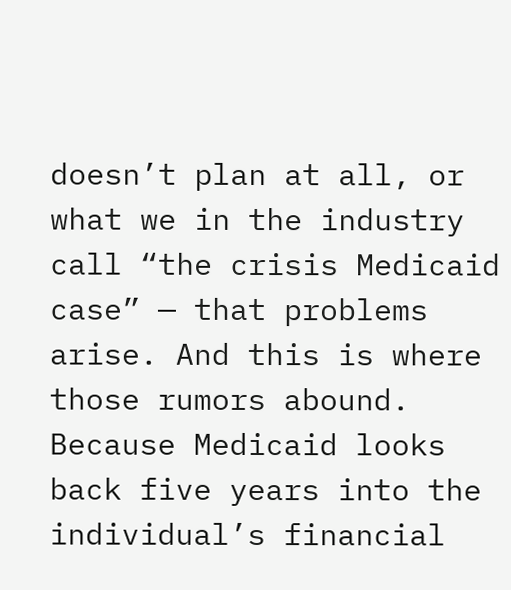doesn’t plan at all, or what we in the industry call “the crisis Medicaid case” — that problems arise. And this is where those rumors abound. Because Medicaid looks back five years into the individual’s financial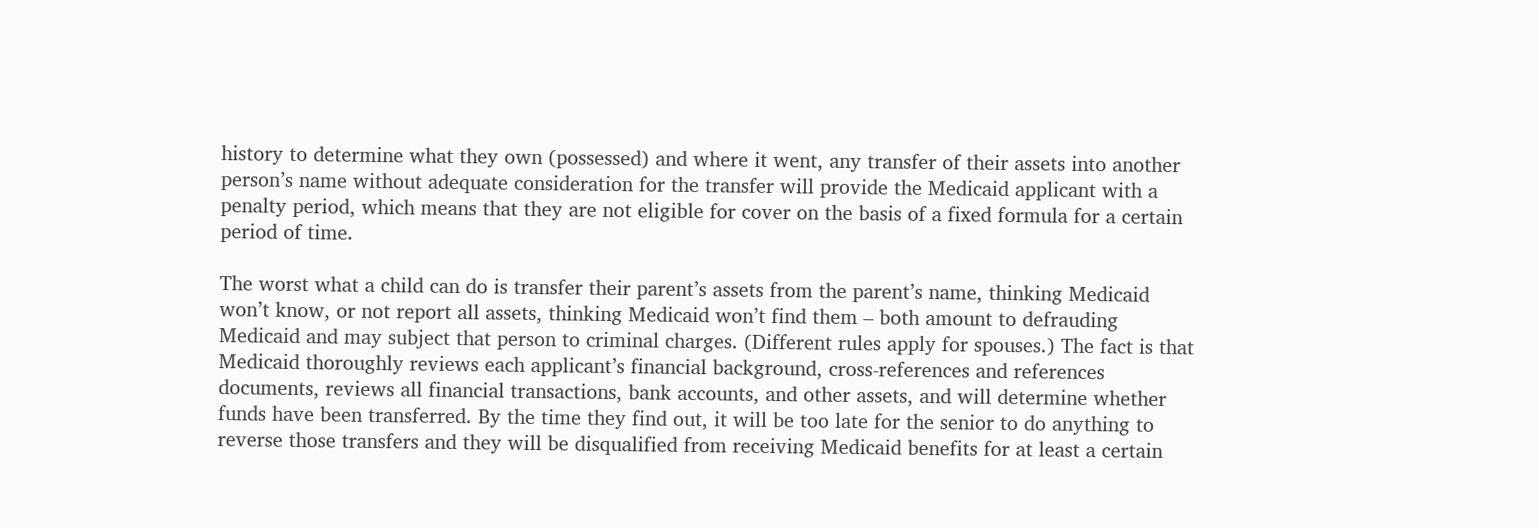history to determine what they own (possessed) and where it went, any transfer of their assets into another person’s name without adequate consideration for the transfer will provide the Medicaid applicant with a penalty period, which means that they are not eligible for cover on the basis of a fixed formula for a certain period of time.

The worst what a child can do is transfer their parent’s assets from the parent’s name, thinking Medicaid won’t know, or not report all assets, thinking Medicaid won’t find them – both amount to defrauding Medicaid and may subject that person to criminal charges. (Different rules apply for spouses.) The fact is that Medicaid thoroughly reviews each applicant’s financial background, cross-references and references documents, reviews all financial transactions, bank accounts, and other assets, and will determine whether funds have been transferred. By the time they find out, it will be too late for the senior to do anything to reverse those transfers and they will be disqualified from receiving Medicaid benefits for at least a certain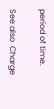period of time.

See also  Charge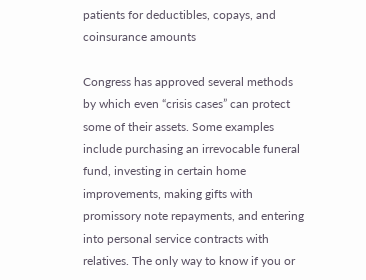patients for deductibles, copays, and coinsurance amounts

Congress has approved several methods by which even “crisis cases” can protect some of their assets. Some examples include purchasing an irrevocable funeral fund, investing in certain home improvements, making gifts with promissory note repayments, and entering into personal service contracts with relatives. The only way to know if you or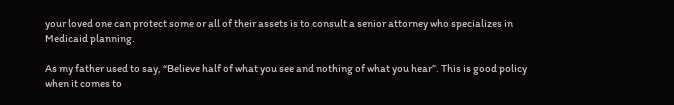your loved one can protect some or all of their assets is to consult a senior attorney who specializes in Medicaid planning.

As my father used to say, “Believe half of what you see and nothing of what you hear”. This is good policy when it comes to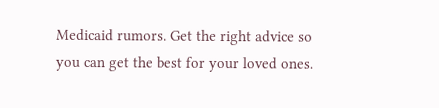Medicaid rumors. Get the right advice so you can get the best for your loved ones.